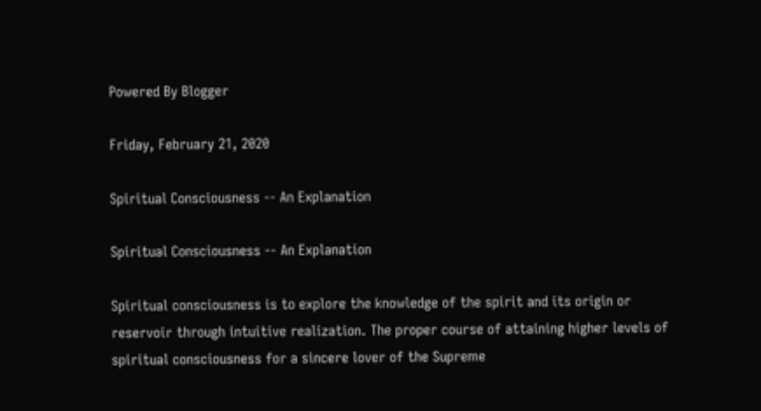Powered By Blogger

Friday, February 21, 2020

Spiritual Consciousness -- An Explanation

Spiritual Consciousness -- An Explanation

Spiritual consciousness is to explore the knowledge of the spirit and its origin or reservoir through intuitive realization. The proper course of attaining higher levels of spiritual consciousness for a sincere lover of the Supreme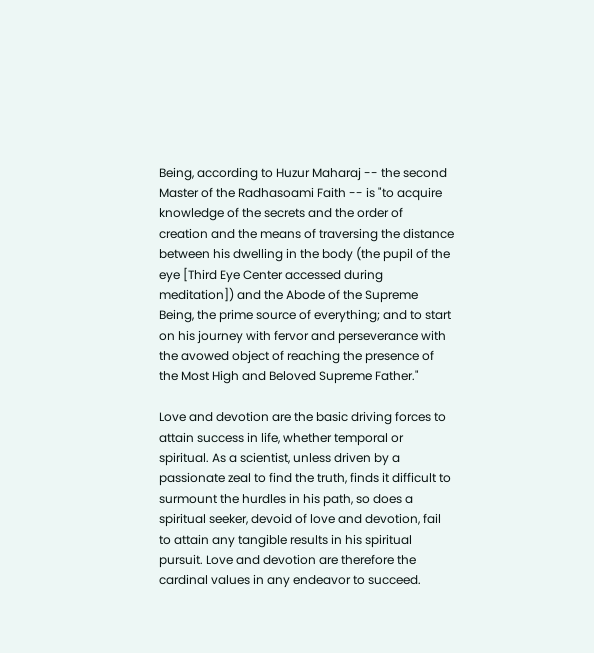Being, according to Huzur Maharaj -- the second Master of the Radhasoami Faith -- is "to acquire knowledge of the secrets and the order of creation and the means of traversing the distance between his dwelling in the body (the pupil of the eye [Third Eye Center accessed during meditation]) and the Abode of the Supreme Being, the prime source of everything; and to start on his journey with fervor and perseverance with the avowed object of reaching the presence of the Most High and Beloved Supreme Father."

Love and devotion are the basic driving forces to attain success in life, whether temporal or spiritual. As a scientist, unless driven by a passionate zeal to find the truth, finds it difficult to surmount the hurdles in his path, so does a spiritual seeker, devoid of love and devotion, fail to attain any tangible results in his spiritual pursuit. Love and devotion are therefore the cardinal values in any endeavor to succeed.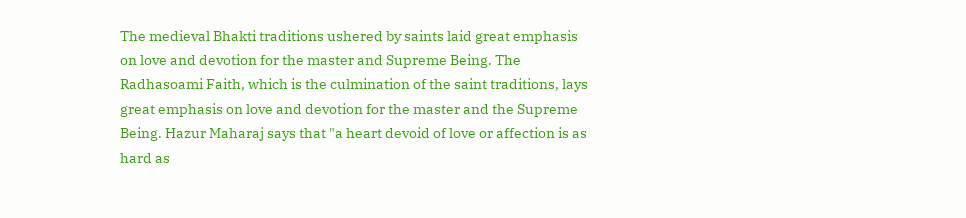The medieval Bhakti traditions ushered by saints laid great emphasis on love and devotion for the master and Supreme Being. The Radhasoami Faith, which is the culmination of the saint traditions, lays great emphasis on love and devotion for the master and the Supreme Being. Hazur Maharaj says that "a heart devoid of love or affection is as hard as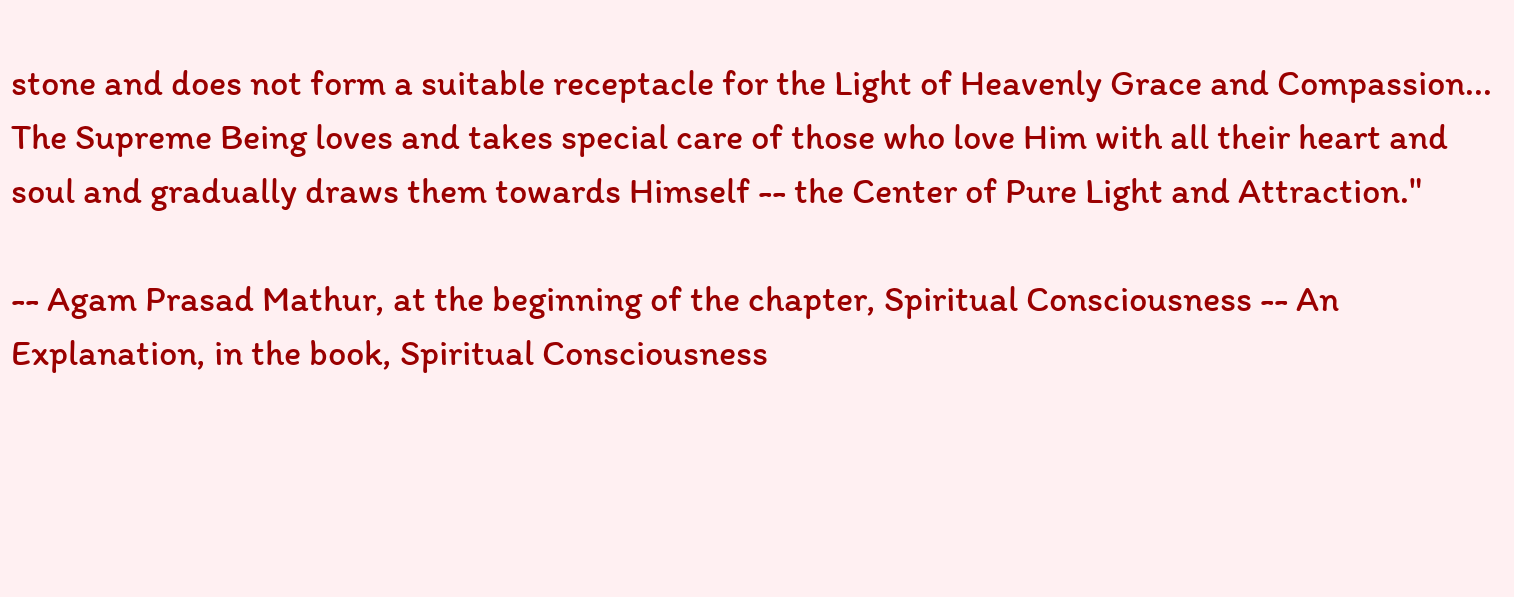stone and does not form a suitable receptacle for the Light of Heavenly Grace and Compassion... The Supreme Being loves and takes special care of those who love Him with all their heart and soul and gradually draws them towards Himself -- the Center of Pure Light and Attraction."

-- Agam Prasad Mathur, at the beginning of the chapter, Spiritual Consciousness -- An Explanation, in the book, Spiritual Consciousness